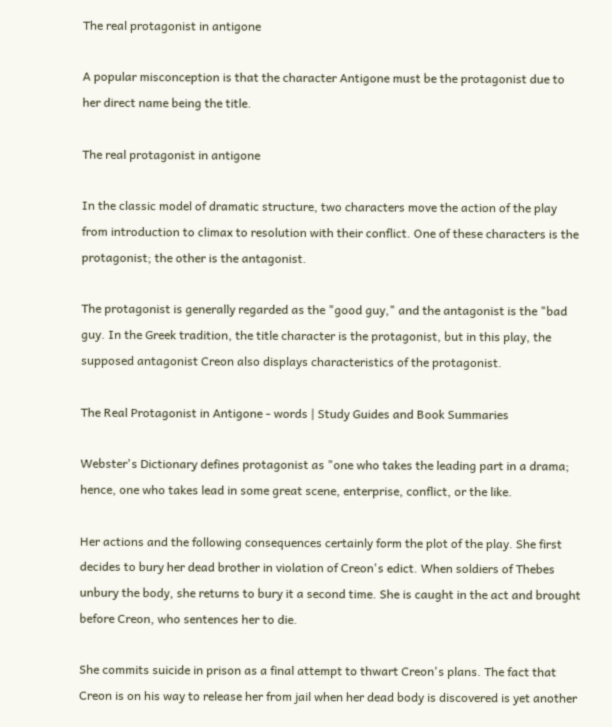The real protagonist in antigone

A popular misconception is that the character Antigone must be the protagonist due to her direct name being the title.

The real protagonist in antigone

In the classic model of dramatic structure, two characters move the action of the play from introduction to climax to resolution with their conflict. One of these characters is the protagonist; the other is the antagonist.

The protagonist is generally regarded as the "good guy," and the antagonist is the "bad guy. In the Greek tradition, the title character is the protagonist, but in this play, the supposed antagonist Creon also displays characteristics of the protagonist.

The Real Protagonist in Antigone - words | Study Guides and Book Summaries

Webster's Dictionary defines protagonist as "one who takes the leading part in a drama; hence, one who takes lead in some great scene, enterprise, conflict, or the like.

Her actions and the following consequences certainly form the plot of the play. She first decides to bury her dead brother in violation of Creon's edict. When soldiers of Thebes unbury the body, she returns to bury it a second time. She is caught in the act and brought before Creon, who sentences her to die.

She commits suicide in prison as a final attempt to thwart Creon's plans. The fact that Creon is on his way to release her from jail when her dead body is discovered is yet another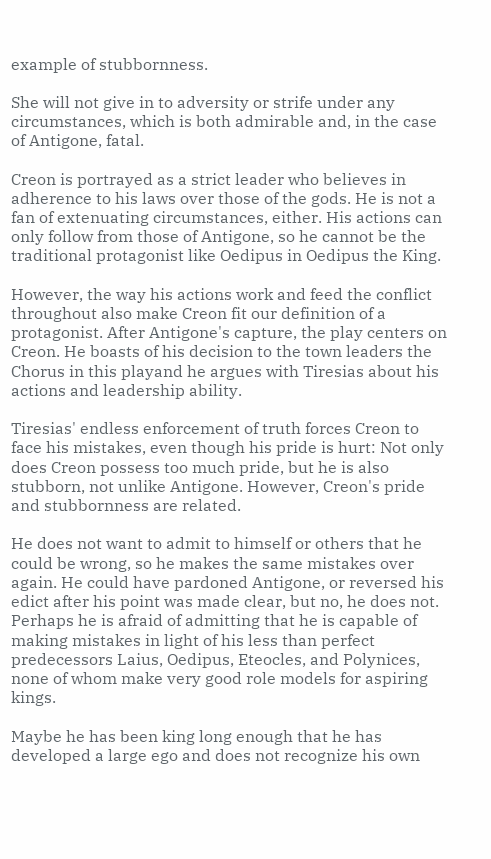example of stubbornness.

She will not give in to adversity or strife under any circumstances, which is both admirable and, in the case of Antigone, fatal.

Creon is portrayed as a strict leader who believes in adherence to his laws over those of the gods. He is not a fan of extenuating circumstances, either. His actions can only follow from those of Antigone, so he cannot be the traditional protagonist like Oedipus in Oedipus the King.

However, the way his actions work and feed the conflict throughout also make Creon fit our definition of a protagonist. After Antigone's capture, the play centers on Creon. He boasts of his decision to the town leaders the Chorus in this playand he argues with Tiresias about his actions and leadership ability.

Tiresias' endless enforcement of truth forces Creon to face his mistakes, even though his pride is hurt: Not only does Creon possess too much pride, but he is also stubborn, not unlike Antigone. However, Creon's pride and stubbornness are related.

He does not want to admit to himself or others that he could be wrong, so he makes the same mistakes over again. He could have pardoned Antigone, or reversed his edict after his point was made clear, but no, he does not. Perhaps he is afraid of admitting that he is capable of making mistakes in light of his less than perfect predecessors Laius, Oedipus, Eteocles, and Polynices, none of whom make very good role models for aspiring kings.

Maybe he has been king long enough that he has developed a large ego and does not recognize his own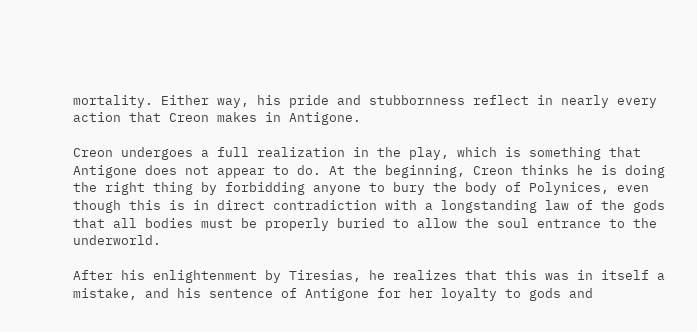mortality. Either way, his pride and stubbornness reflect in nearly every action that Creon makes in Antigone.

Creon undergoes a full realization in the play, which is something that Antigone does not appear to do. At the beginning, Creon thinks he is doing the right thing by forbidding anyone to bury the body of Polynices, even though this is in direct contradiction with a longstanding law of the gods that all bodies must be properly buried to allow the soul entrance to the underworld.

After his enlightenment by Tiresias, he realizes that this was in itself a mistake, and his sentence of Antigone for her loyalty to gods and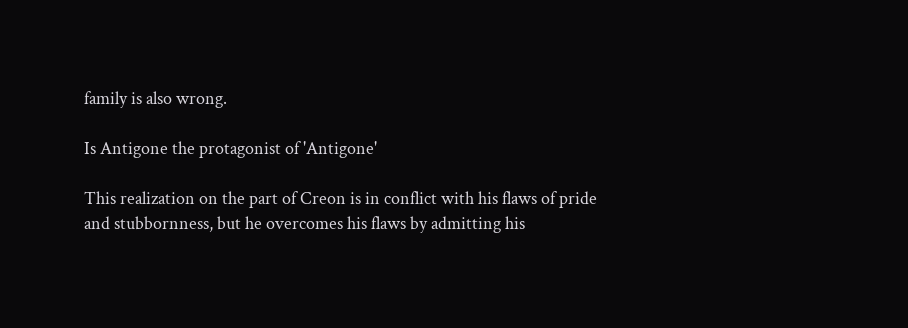family is also wrong.

Is Antigone the protagonist of 'Antigone'

This realization on the part of Creon is in conflict with his flaws of pride and stubbornness, but he overcomes his flaws by admitting his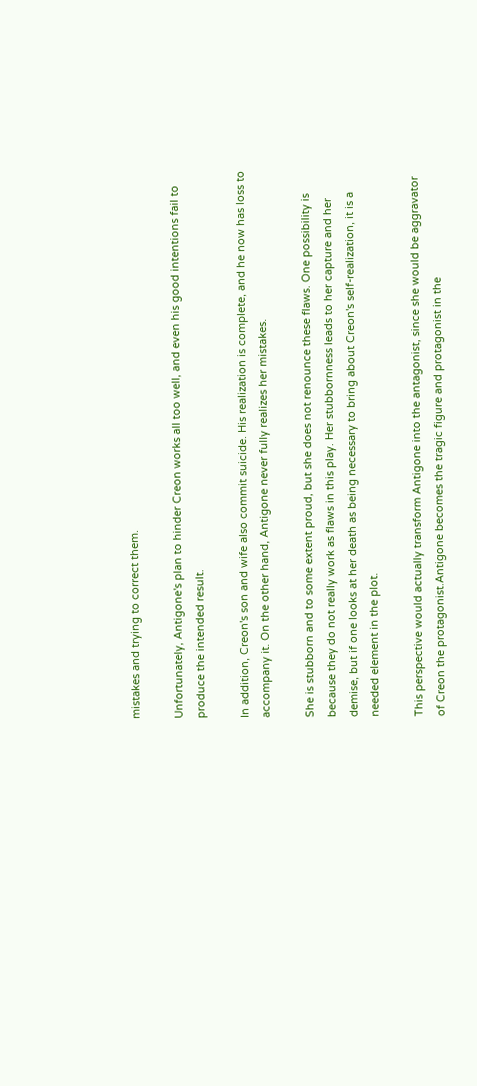mistakes and trying to correct them.

Unfortunately, Antigone's plan to hinder Creon works all too well, and even his good intentions fail to produce the intended result.

In addition, Creon's son and wife also commit suicide. His realization is complete, and he now has loss to accompany it. On the other hand, Antigone never fully realizes her mistakes.

She is stubborn and to some extent proud, but she does not renounce these flaws. One possibility is because they do not really work as flaws in this play. Her stubbornness leads to her capture and her demise, but if one looks at her death as being necessary to bring about Creon's self-realization, it is a needed element in the plot.

This perspective would actually transform Antigone into the antagonist, since she would be aggravator of Creon the protagonist.Antigone becomes the tragic figure and protagonist in the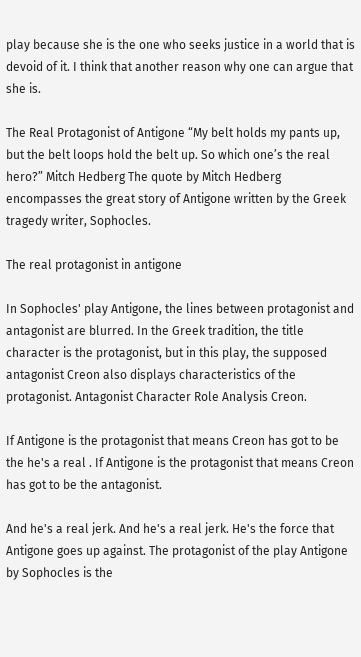play because she is the one who seeks justice in a world that is devoid of it. I think that another reason why one can argue that she is.

The Real Protagonist of Antigone “My belt holds my pants up, but the belt loops hold the belt up. So which one’s the real hero?” Mitch Hedberg The quote by Mitch Hedberg encompasses the great story of Antigone written by the Greek tragedy writer, Sophocles.

The real protagonist in antigone

In Sophocles' play Antigone, the lines between protagonist and antagonist are blurred. In the Greek tradition, the title character is the protagonist, but in this play, the supposed antagonist Creon also displays characteristics of the protagonist. Antagonist Character Role Analysis Creon.

If Antigone is the protagonist that means Creon has got to be the he's a real . If Antigone is the protagonist that means Creon has got to be the antagonist.

And he's a real jerk. And he's a real jerk. He's the force that Antigone goes up against. The protagonist of the play Antigone by Sophocles is the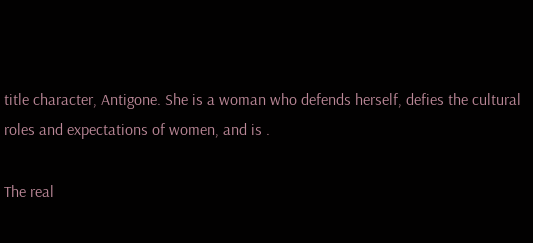title character, Antigone. She is a woman who defends herself, defies the cultural roles and expectations of women, and is .

The real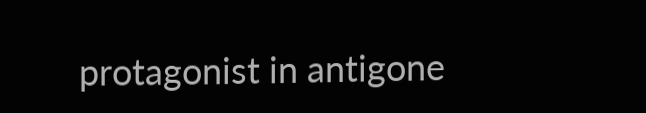protagonist in antigone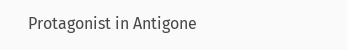Protagonist in Antigone